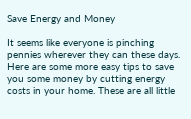Save Energy and Money

It seems like everyone is pinching pennies wherever they can these days. Here are some more easy tips to save you some money by cutting energy costs in your home. These are all little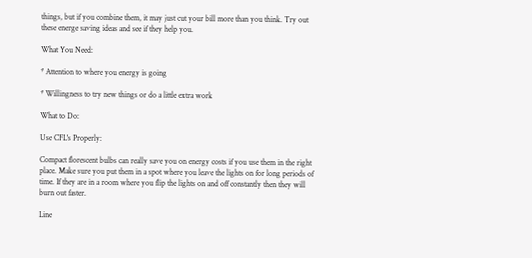things, but if you combine them, it may just cut your bill more than you think. Try out these energe saving ideas and see if they help you.

What You Need:

* Attention to where you energy is going

* Willingness to try new things or do a little extra work

What to Do:

Use CFL's Properly:

Compact florescent bulbs can really save you on energy costs if you use them in the right place. Make sure you put them in a spot where you leave the lights on for long periods of time. If they are in a room where you flip the lights on and off constantly then they will burn out faster.

Line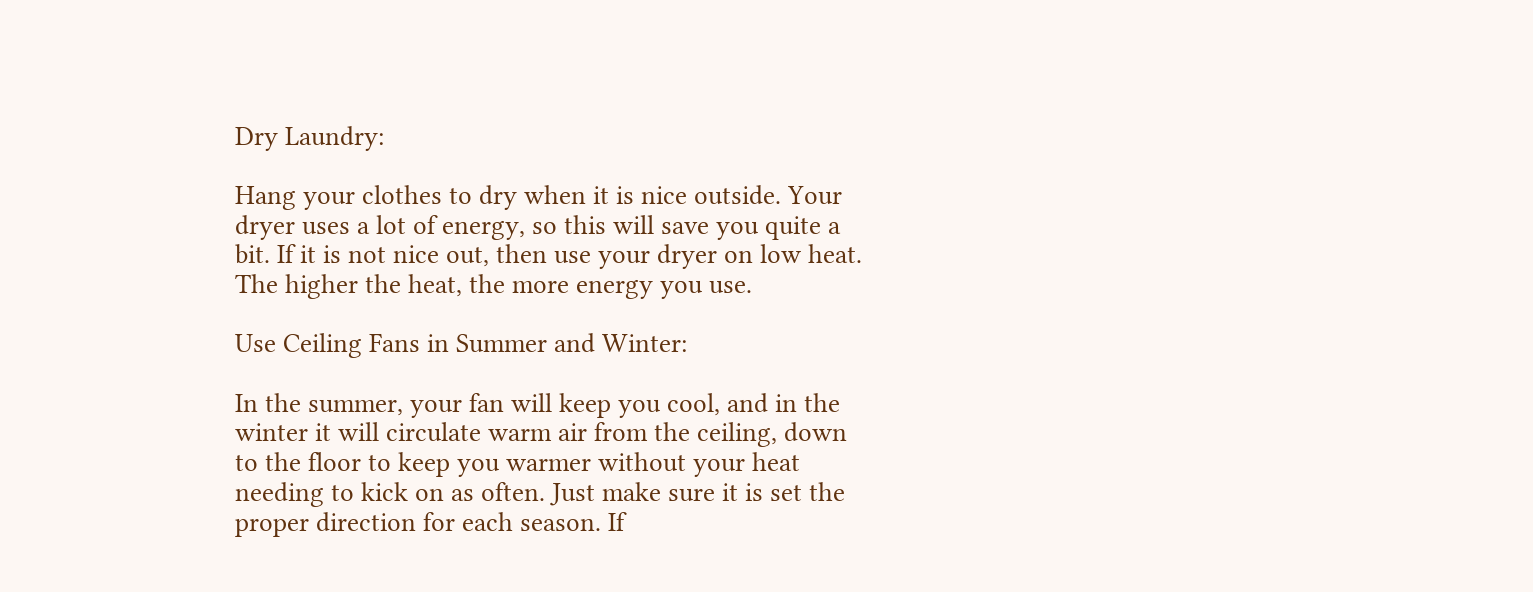Dry Laundry:

Hang your clothes to dry when it is nice outside. Your dryer uses a lot of energy, so this will save you quite a bit. If it is not nice out, then use your dryer on low heat. The higher the heat, the more energy you use.

Use Ceiling Fans in Summer and Winter:

In the summer, your fan will keep you cool, and in the winter it will circulate warm air from the ceiling, down to the floor to keep you warmer without your heat needing to kick on as often. Just make sure it is set the proper direction for each season. If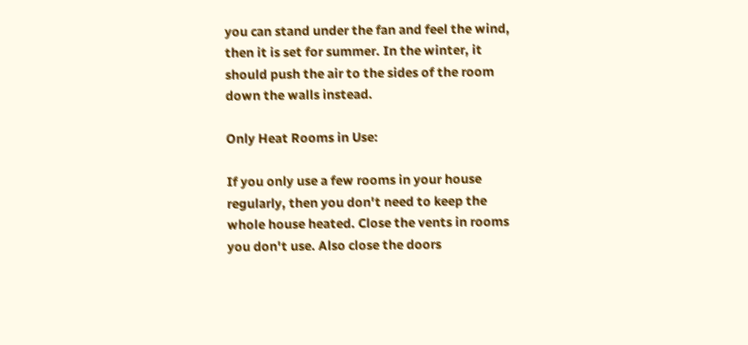you can stand under the fan and feel the wind, then it is set for summer. In the winter, it should push the air to the sides of the room down the walls instead.

Only Heat Rooms in Use:

If you only use a few rooms in your house regularly, then you don't need to keep the whole house heated. Close the vents in rooms you don't use. Also close the doors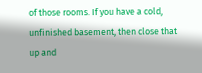of those rooms. If you have a cold, unfinished basement, then close that up and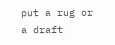put a rug or a draft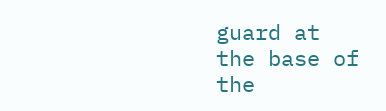guard at the base of the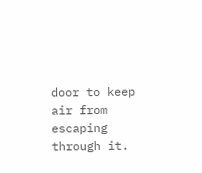door to keep air from escaping through it.